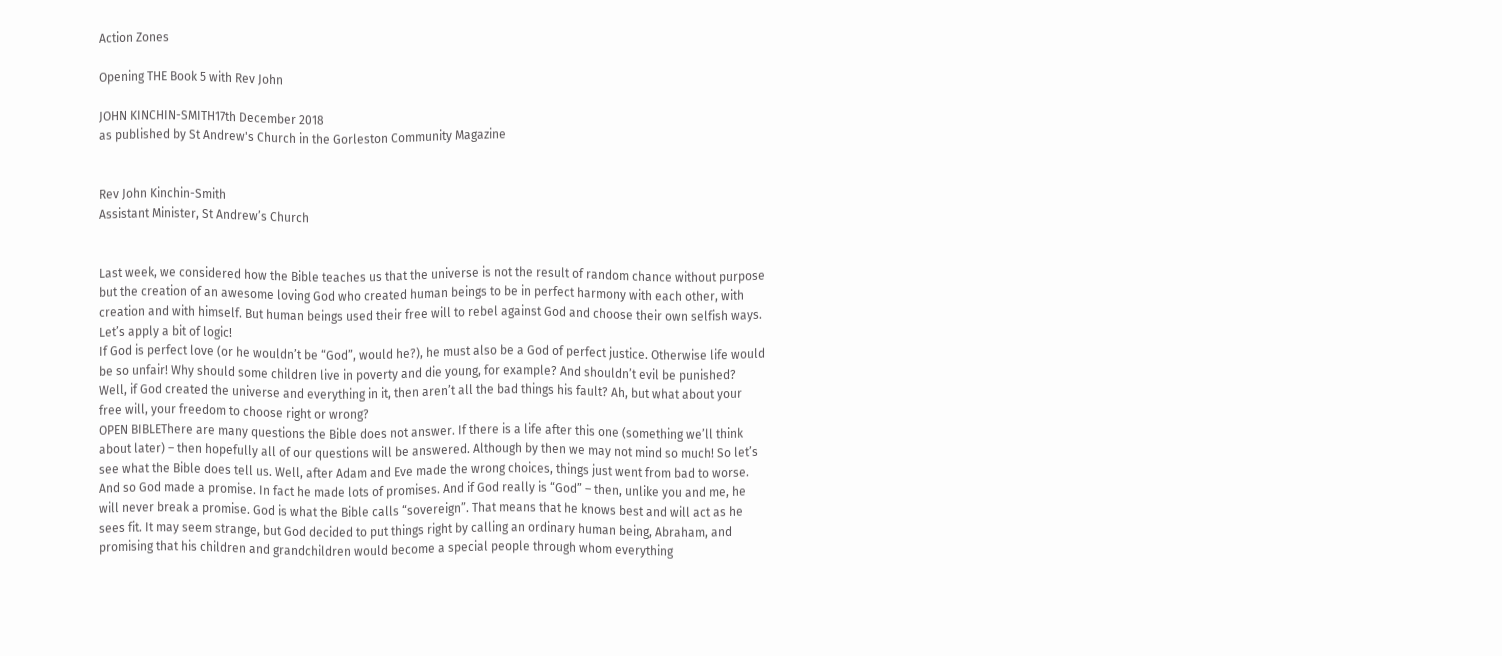Action Zones

Opening THE Book 5 with Rev John

JOHN KINCHIN-SMITH17th December 2018
as published by St Andrew's Church in the Gorleston Community Magazine


Rev John Kinchin-Smith
Assistant Minister, St Andrew’s Church


Last week, we considered how the Bible teaches us that the universe is not the result of random chance without purpose but the creation of an awesome loving God who created human beings to be in perfect harmony with each other, with creation and with himself. But human beings used their free will to rebel against God and choose their own selfish ways. Let’s apply a bit of logic!
If God is perfect love (or he wouldn’t be “God”, would he?), he must also be a God of perfect justice. Otherwise life would be so unfair! Why should some children live in poverty and die young, for example? And shouldn’t evil be punished? Well, if God created the universe and everything in it, then aren’t all the bad things his fault? Ah, but what about your free will, your freedom to choose right or wrong?
OPEN BIBLEThere are many questions the Bible does not answer. If there is a life after this one (something we’ll think about later) – then hopefully all of our questions will be answered. Although by then we may not mind so much! So let’s see what the Bible does tell us. Well, after Adam and Eve made the wrong choices, things just went from bad to worse. And so God made a promise. In fact he made lots of promises. And if God really is “God” – then, unlike you and me, he will never break a promise. God is what the Bible calls “sovereign”. That means that he knows best and will act as he sees fit. It may seem strange, but God decided to put things right by calling an ordinary human being, Abraham, and promising that his children and grandchildren would become a special people through whom everything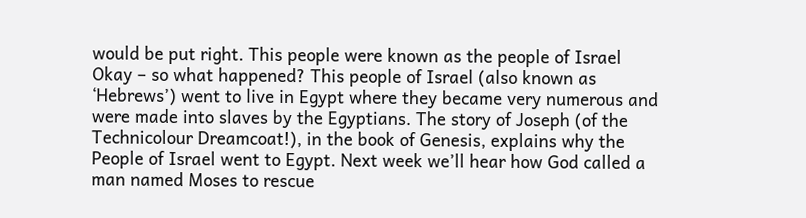would be put right. This people were known as the people of Israel
Okay – so what happened? This people of Israel (also known as ‘Hebrews’) went to live in Egypt where they became very numerous and were made into slaves by the Egyptians. The story of Joseph (of the Technicolour Dreamcoat!), in the book of Genesis, explains why the People of Israel went to Egypt. Next week we’ll hear how God called a man named Moses to rescue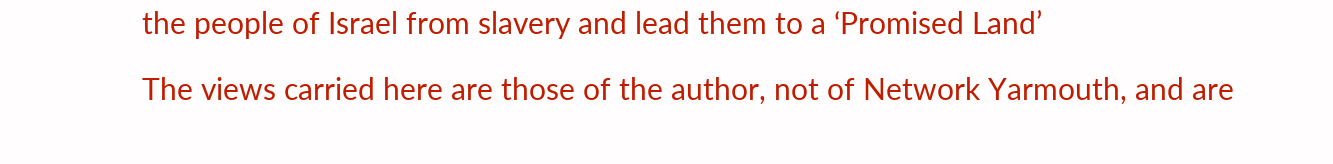the people of Israel from slavery and lead them to a ‘Promised Land’

The views carried here are those of the author, not of Network Yarmouth, and are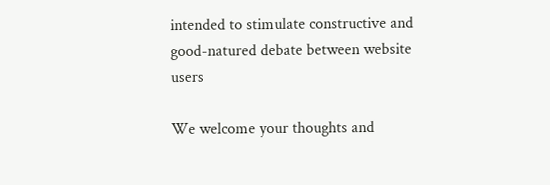intended to stimulate constructive and good-natured debate between website users

We welcome your thoughts and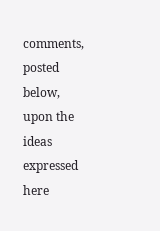comments, posted below, upon the ideas expressed here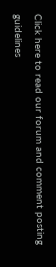Click here to read our forum and comment posting guidelines